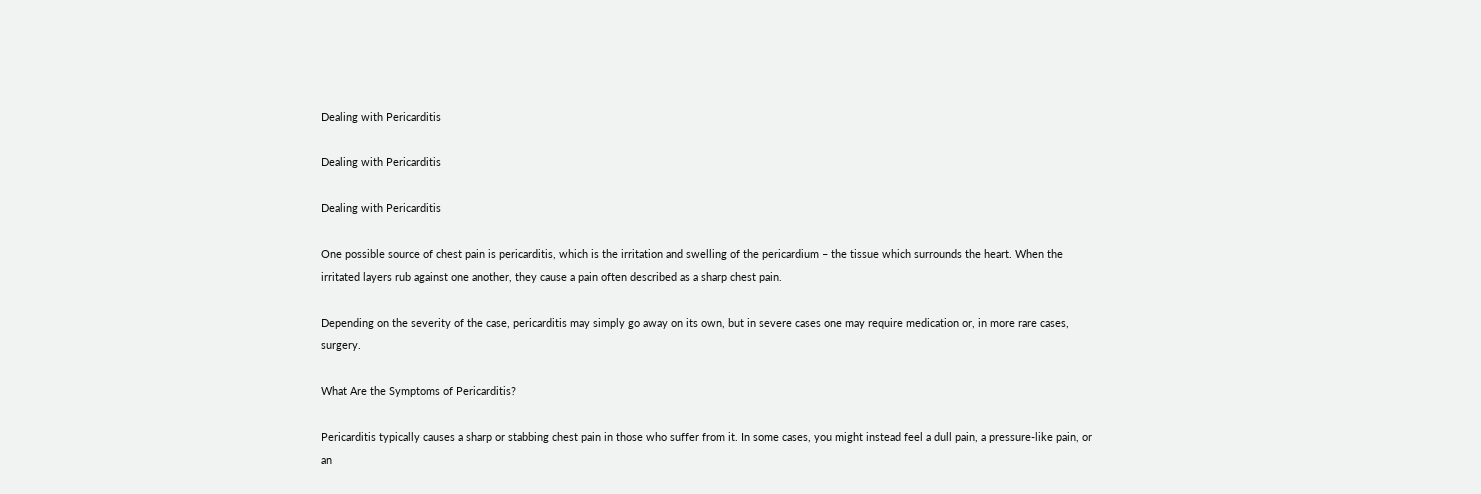Dealing with Pericarditis

Dealing with Pericarditis

Dealing with Pericarditis

One possible source of chest pain is pericarditis, which is the irritation and swelling of the pericardium – the tissue which surrounds the heart. When the irritated layers rub against one another, they cause a pain often described as a sharp chest pain.

Depending on the severity of the case, pericarditis may simply go away on its own, but in severe cases one may require medication or, in more rare cases, surgery.

What Are the Symptoms of Pericarditis?

Pericarditis typically causes a sharp or stabbing chest pain in those who suffer from it. In some cases, you might instead feel a dull pain, a pressure-like pain, or an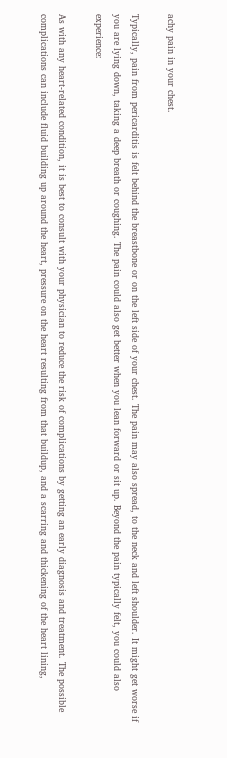achy pain in your chest.

Typically, pain from pericarditis is felt behind the breastbone or on the left side of your chest. The pain may also spread, to the neck and left shoulder. It might get worse if you are lying down, taking a deep breath or coughing. The pain could also get better when you lean forward or sit up. Beyond the pain typically felt, you could also experience:

As with any heart-related condition, it is best to consult with your physician to reduce the risk of complications by getting an early diagnosis and treatment. The possible complications can include fluid building up around the heart, pressure on the heart resulting from that buildup, and a scarring and thickening of the heart lining,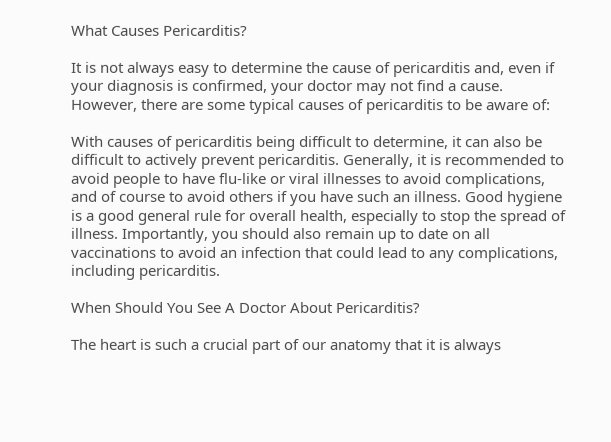What Causes Pericarditis?

It is not always easy to determine the cause of pericarditis and, even if your diagnosis is confirmed, your doctor may not find a cause. However, there are some typical causes of pericarditis to be aware of:

With causes of pericarditis being difficult to determine, it can also be difficult to actively prevent pericarditis. Generally, it is recommended to avoid people to have flu-like or viral illnesses to avoid complications, and of course to avoid others if you have such an illness. Good hygiene is a good general rule for overall health, especially to stop the spread of illness. Importantly, you should also remain up to date on all vaccinations to avoid an infection that could lead to any complications, including pericarditis.

When Should You See A Doctor About Pericarditis?

The heart is such a crucial part of our anatomy that it is always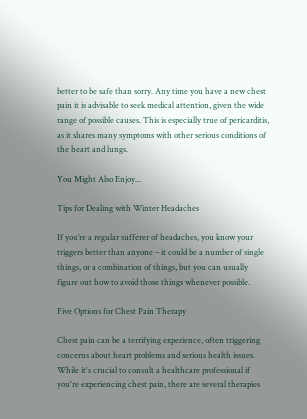better to be safe than sorry. Any time you have a new chest pain it is advisable to seek medical attention, given the wide range of possible causes. This is especially true of pericarditis, as it shares many symptoms with other serious conditions of the heart and lungs.

You Might Also Enjoy...

Tips for Dealing with Winter Headaches

If you’re a regular sufferer of headaches, you know your triggers better than anyone – it could be a number of single things, or a combination of things, but you can usually figure out how to avoid those things whenever possible.

Five Options for Chest Pain Therapy

Chest pain can be a terrifying experience, often triggering concerns about heart problems and serious health issues. While it's crucial to consult a healthcare professional if you're experiencing chest pain, there are several therapies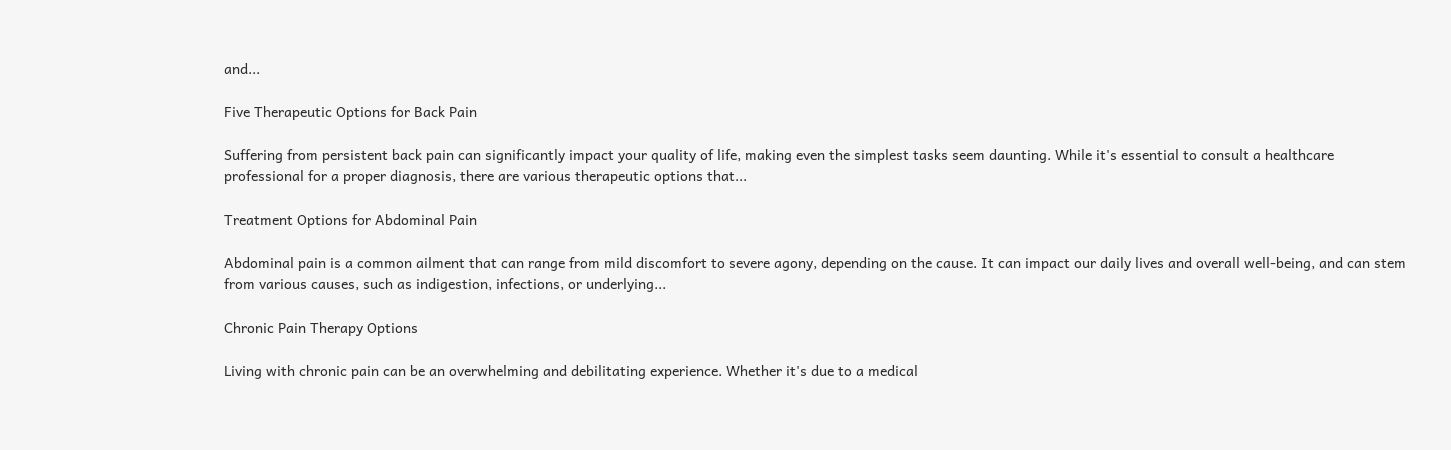and...

Five Therapeutic Options for Back Pain

Suffering from persistent back pain can significantly impact your quality of life, making even the simplest tasks seem daunting. While it's essential to consult a healthcare professional for a proper diagnosis, there are various therapeutic options that...

Treatment Options for Abdominal Pain

Abdominal pain is a common ailment that can range from mild discomfort to severe agony, depending on the cause. It can impact our daily lives and overall well-being, and can stem from various causes, such as indigestion, infections, or underlying...

Chronic Pain Therapy Options

Living with chronic pain can be an overwhelming and debilitating experience. Whether it's due to a medical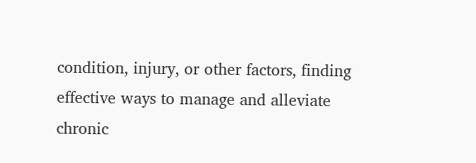condition, injury, or other factors, finding effective ways to manage and alleviate chronic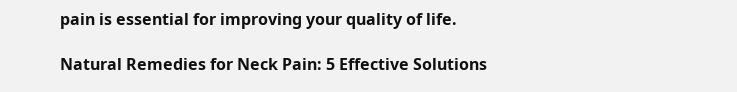pain is essential for improving your quality of life.

Natural Remedies for Neck Pain: 5 Effective Solutions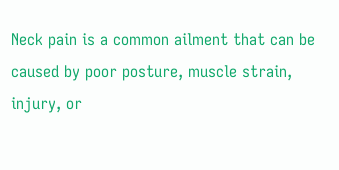Neck pain is a common ailment that can be caused by poor posture, muscle strain, injury, or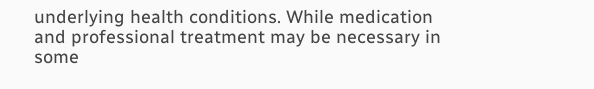underlying health conditions. While medication and professional treatment may be necessary in some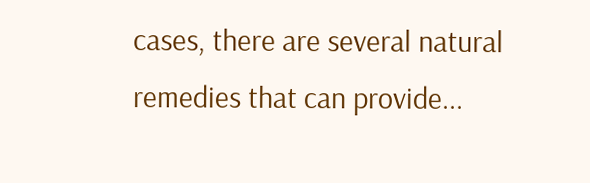cases, there are several natural remedies that can provide...